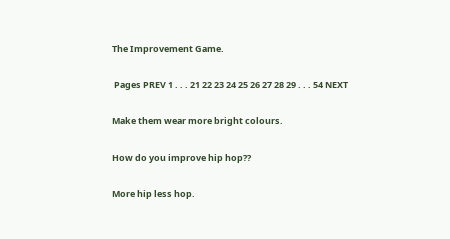The Improvement Game.

 Pages PREV 1 . . . 21 22 23 24 25 26 27 28 29 . . . 54 NEXT

Make them wear more bright colours.

How do you improve hip hop??

More hip less hop.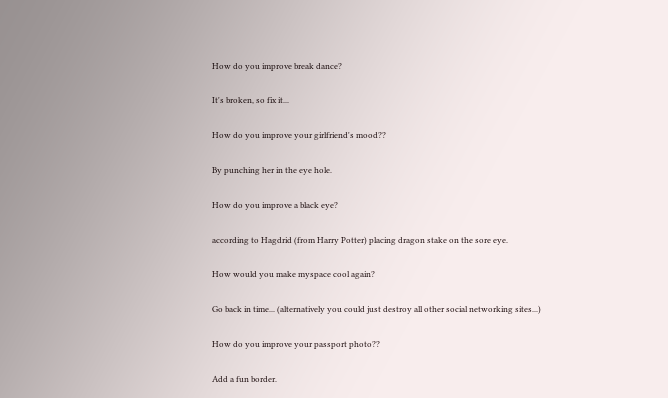How do you improve break dance?

It's broken, so fix it...

How do you improve your girlfriend's mood??

By punching her in the eye hole.

How do you improve a black eye?

according to Hagdrid (from Harry Potter) placing dragon stake on the sore eye.

How would you make myspace cool again?

Go back in time... (alternatively you could just destroy all other social networking sites...)

How do you improve your passport photo??

Add a fun border.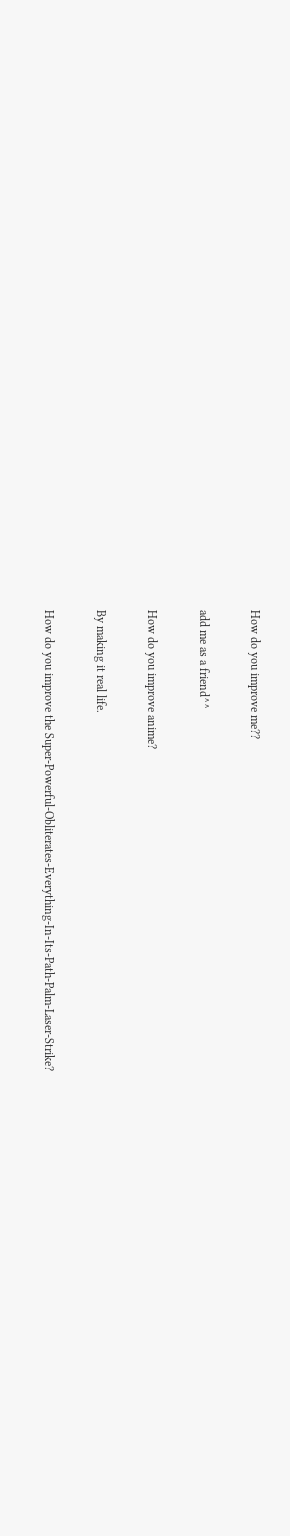How do you improve me??

add me as a friend^^

How do you improve anime?

By making it real life.

How do you improve the Super-Powerful-Obliterates-Everything-In-Its-Path-Palm-Laser-Strike?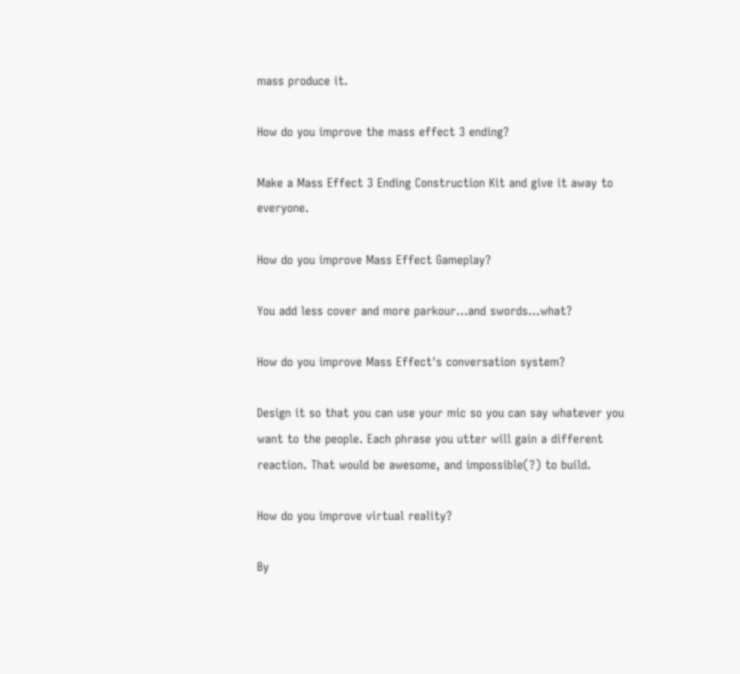mass produce it.

How do you improve the mass effect 3 ending?

Make a Mass Effect 3 Ending Construction Kit and give it away to everyone.

How do you improve Mass Effect Gameplay?

You add less cover and more parkour...and swords...what?

How do you improve Mass Effect's conversation system?

Design it so that you can use your mic so you can say whatever you want to the people. Each phrase you utter will gain a different reaction. That would be awesome, and impossible(?) to build.

How do you improve virtual reality?

By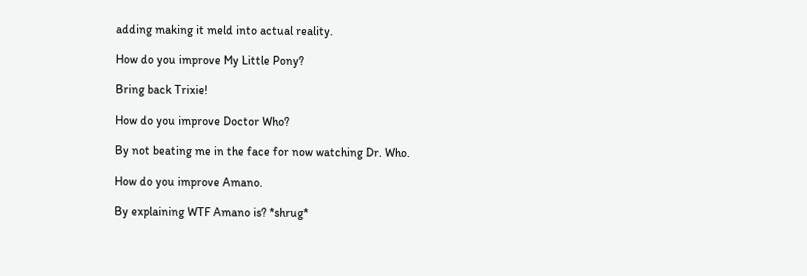adding making it meld into actual reality.

How do you improve My Little Pony?

Bring back Trixie!

How do you improve Doctor Who?

By not beating me in the face for now watching Dr. Who.

How do you improve Amano.

By explaining WTF Amano is? *shrug*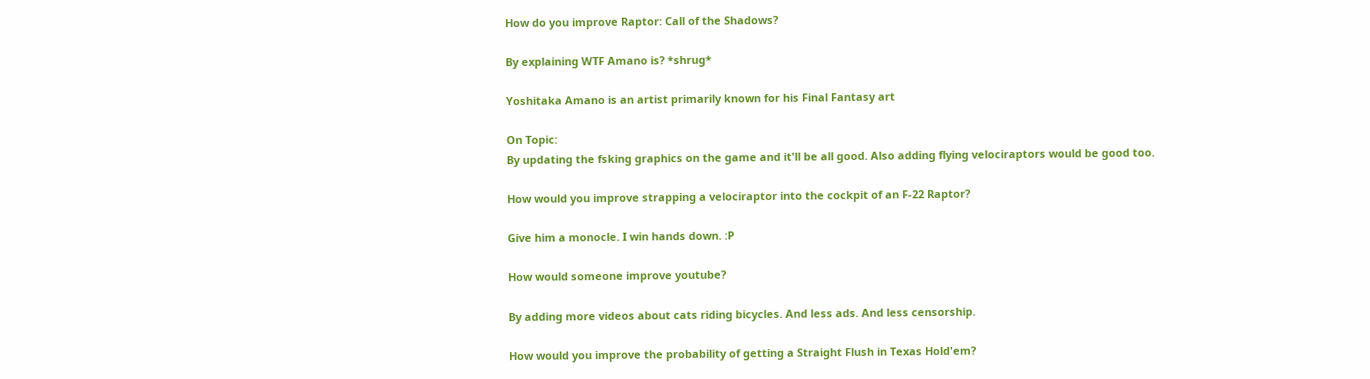How do you improve Raptor: Call of the Shadows?

By explaining WTF Amano is? *shrug*

Yoshitaka Amano is an artist primarily known for his Final Fantasy art

On Topic:
By updating the fsking graphics on the game and it'll be all good. Also adding flying velociraptors would be good too.

How would you improve strapping a velociraptor into the cockpit of an F-22 Raptor?

Give him a monocle. I win hands down. :P

How would someone improve youtube?

By adding more videos about cats riding bicycles. And less ads. And less censorship.

How would you improve the probability of getting a Straight Flush in Texas Hold'em?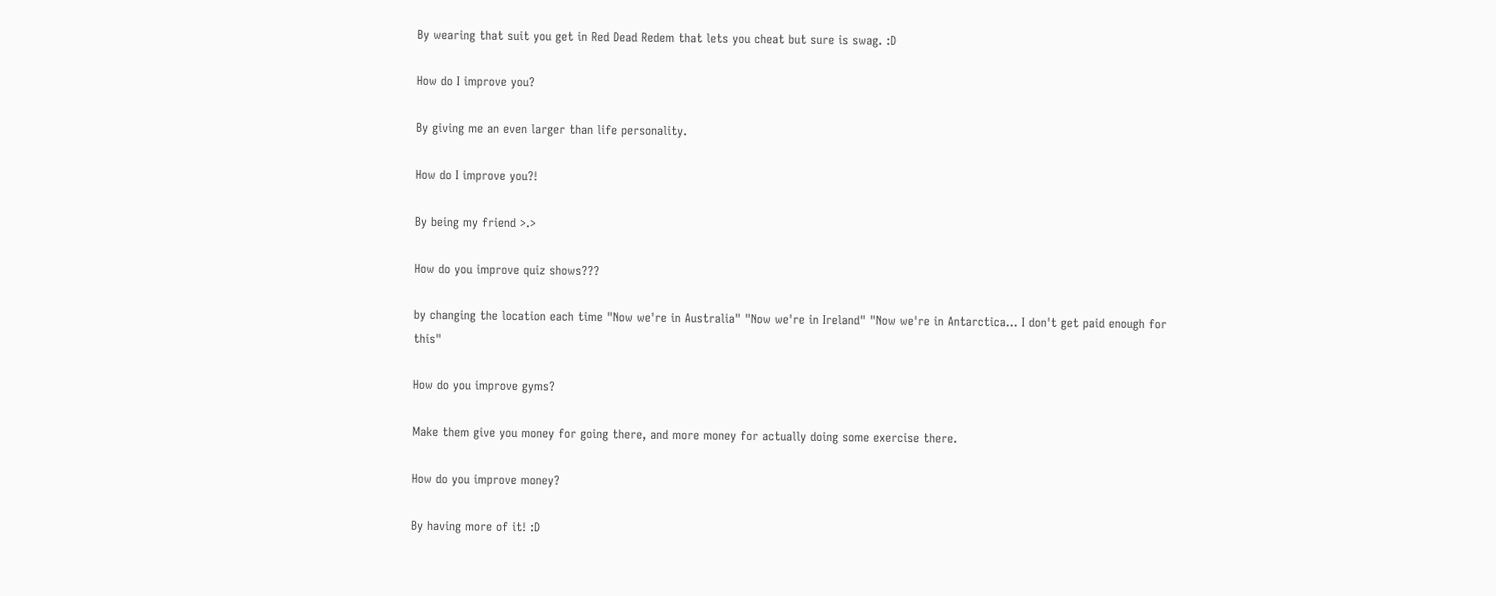By wearing that suit you get in Red Dead Redem that lets you cheat but sure is swag. :D

How do I improve you?

By giving me an even larger than life personality.

How do I improve you?!

By being my friend >.>

How do you improve quiz shows???

by changing the location each time "Now we're in Australia" "Now we're in Ireland" "Now we're in Antarctica... I don't get paid enough for this"

How do you improve gyms?

Make them give you money for going there, and more money for actually doing some exercise there.

How do you improve money?

By having more of it! :D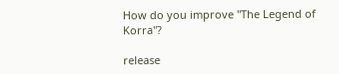How do you improve "The Legend of Korra"?

release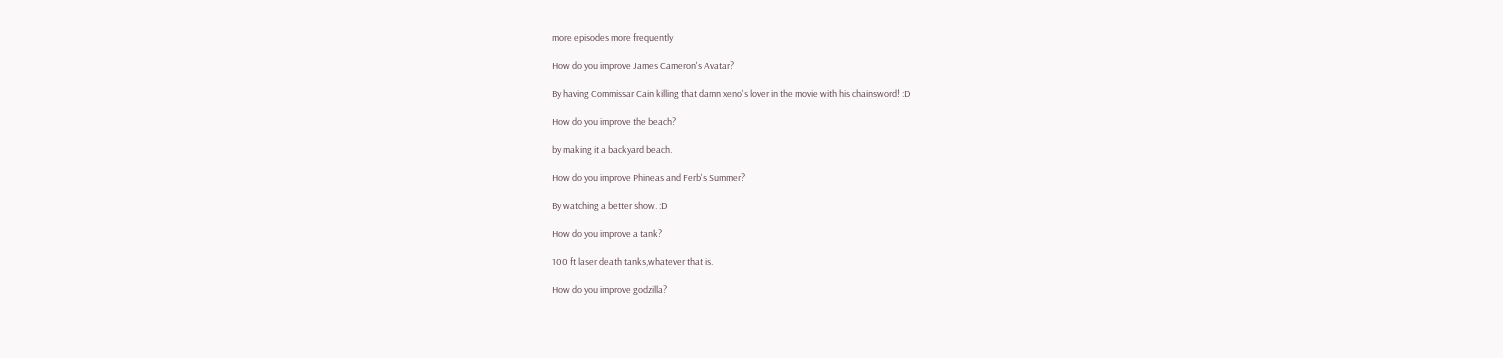more episodes more frequently

How do you improve James Cameron's Avatar?

By having Commissar Cain killing that damn xeno's lover in the movie with his chainsword! :D

How do you improve the beach?

by making it a backyard beach.

How do you improve Phineas and Ferb's Summer?

By watching a better show. :D

How do you improve a tank?

100 ft laser death tanks,whatever that is.

How do you improve godzilla?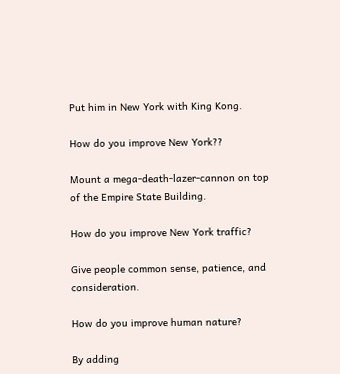Put him in New York with King Kong.

How do you improve New York??

Mount a mega-death-lazer-cannon on top of the Empire State Building.

How do you improve New York traffic?

Give people common sense, patience, and consideration.

How do you improve human nature?

By adding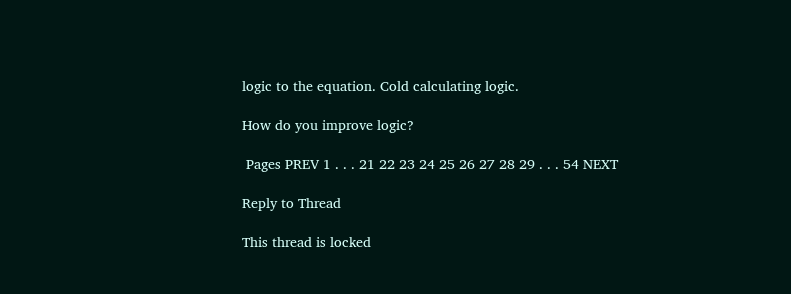logic to the equation. Cold calculating logic.

How do you improve logic?

 Pages PREV 1 . . . 21 22 23 24 25 26 27 28 29 . . . 54 NEXT

Reply to Thread

This thread is locked